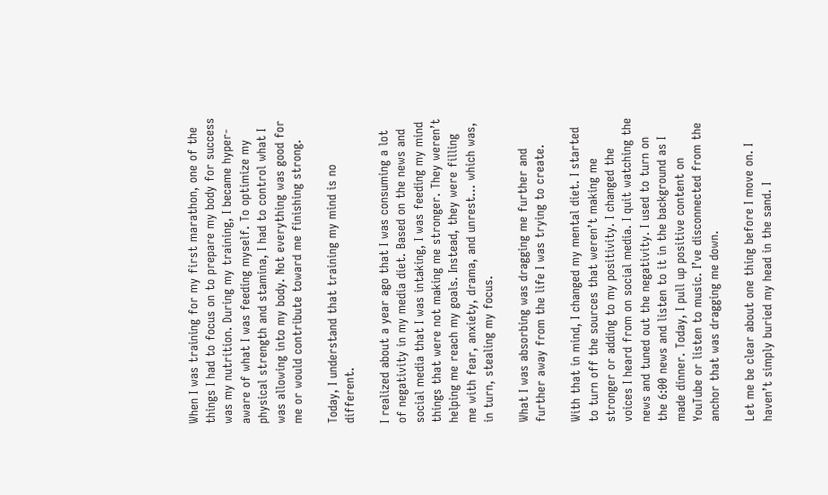When I was training for my first marathon, one of the things I had to focus on to prepare my body for success was my nutrition. During my training, I became hyper-aware of what I was feeding myself. To optimize my physical strength and stamina, I had to control what I was allowing into my body. Not everything was good for me or would contribute toward me finishing strong.

Today, I understand that training my mind is no different.

I realized about a year ago that I was consuming a lot of negativity in my media diet. Based on the news and social media that I was intaking, I was feeding my mind things that were not making me stronger. They weren’t helping me reach my goals. Instead, they were filling me with fear, anxiety, drama, and unrest… which was, in turn, stealing my focus.

What I was absorbing was dragging me further and further away from the life I was trying to create.

With that in mind, I changed my mental diet. I started to turn off the sources that weren’t making me stronger or adding to my positivity. I changed the voices I heard from on social media. I quit watching the news and tuned out the negativity. I used to turn on the 6:00 news and listen to it in the background as I made dinner. Today, I pull up positive content on YouTube or listen to music. I’ve disconnected from the anchor that was dragging me down.

Let me be clear about one thing before I move on. I haven’t simply buried my head in the sand. I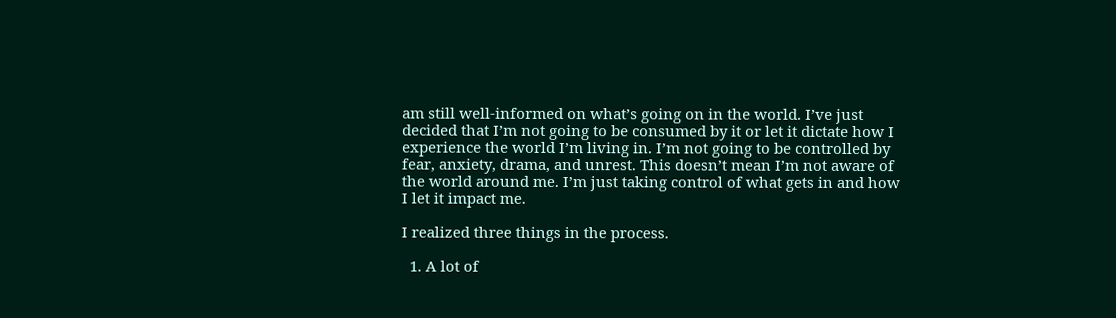am still well-informed on what’s going on in the world. I’ve just decided that I’m not going to be consumed by it or let it dictate how I experience the world I’m living in. I’m not going to be controlled by fear, anxiety, drama, and unrest. This doesn’t mean I’m not aware of the world around me. I’m just taking control of what gets in and how I let it impact me.

I realized three things in the process.

  1. A lot of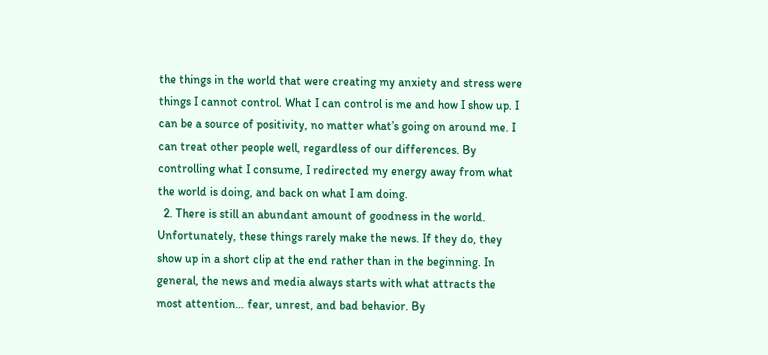the things in the world that were creating my anxiety and stress were things I cannot control. What I can control is me and how I show up. I can be a source of positivity, no matter what’s going on around me. I can treat other people well, regardless of our differences. By controlling what I consume, I redirected my energy away from what the world is doing, and back on what I am doing.
  2. There is still an abundant amount of goodness in the world. Unfortunately, these things rarely make the news. If they do, they show up in a short clip at the end rather than in the beginning. In general, the news and media always starts with what attracts the most attention… fear, unrest, and bad behavior. By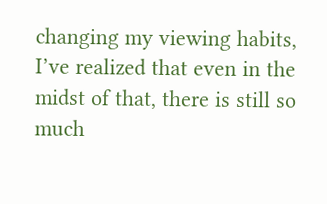changing my viewing habits, I’ve realized that even in the midst of that, there is still so much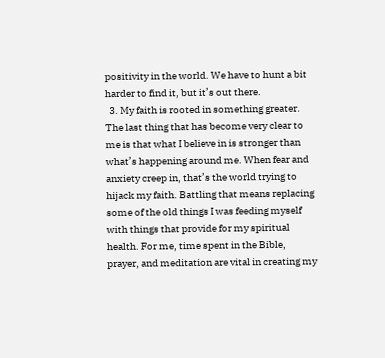positivity in the world. We have to hunt a bit harder to find it, but it’s out there.
  3. My faith is rooted in something greater. The last thing that has become very clear to me is that what I believe in is stronger than what’s happening around me. When fear and anxiety creep in, that’s the world trying to hijack my faith. Battling that means replacing some of the old things I was feeding myself with things that provide for my spiritual health. For me, time spent in the Bible, prayer, and meditation are vital in creating my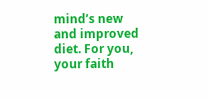mind’s new and improved diet. For you, your faith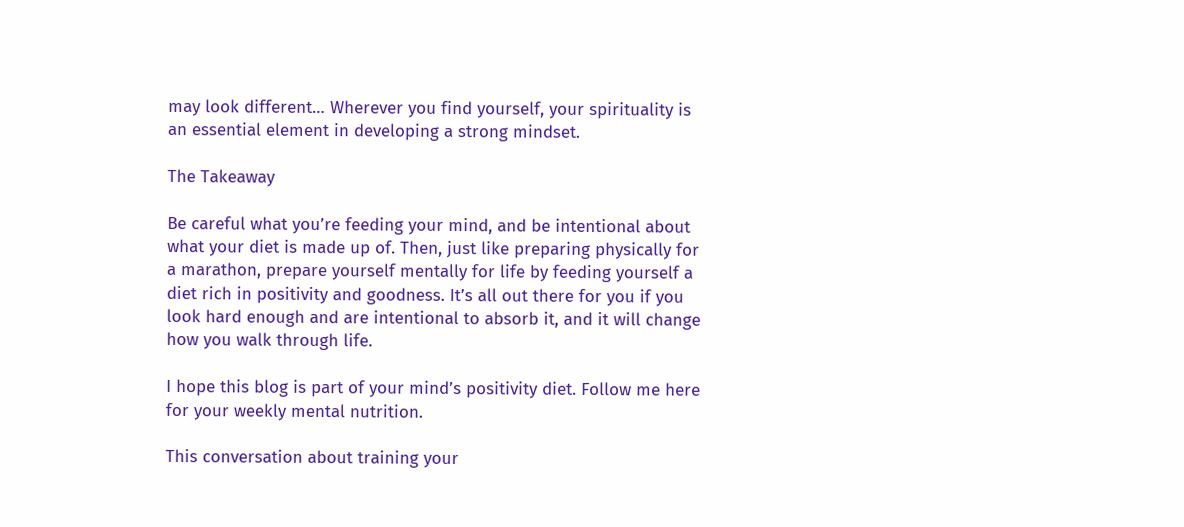may look different… Wherever you find yourself, your spirituality is an essential element in developing a strong mindset.

The Takeaway

Be careful what you’re feeding your mind, and be intentional about what your diet is made up of. Then, just like preparing physically for a marathon, prepare yourself mentally for life by feeding yourself a diet rich in positivity and goodness. It’s all out there for you if you look hard enough and are intentional to absorb it, and it will change how you walk through life.

I hope this blog is part of your mind’s positivity diet. Follow me here for your weekly mental nutrition.

This conversation about training your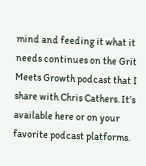mind and feeding it what it needs continues on the Grit Meets Growth podcast that I share with Chris Cathers. It’s available here or on your favorite podcast platforms.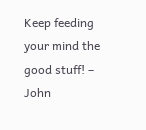Keep feeding your mind the good stuff! – John